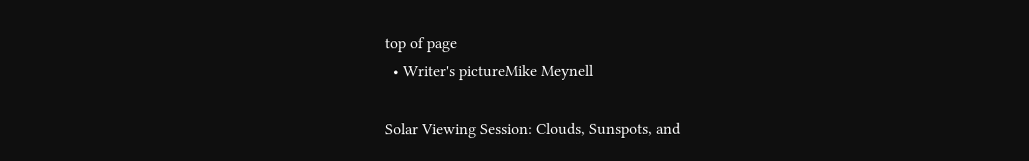top of page
  • Writer's pictureMike Meynell

Solar Viewing Session: Clouds, Sunspots, and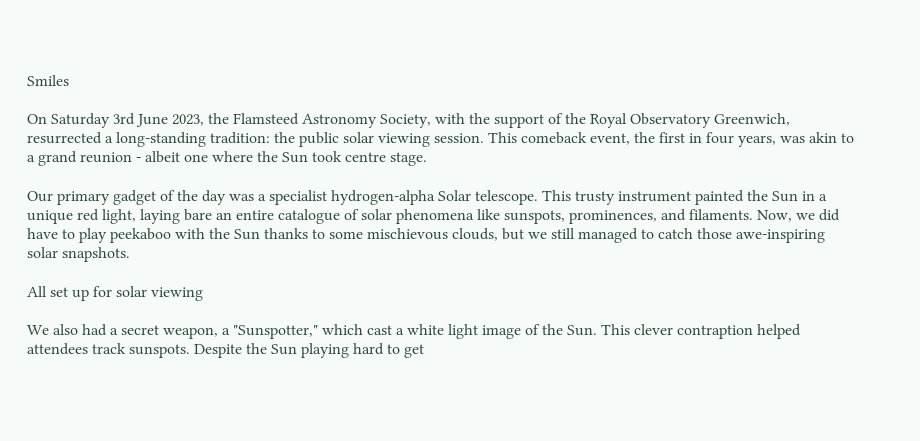Smiles

On Saturday 3rd June 2023, the Flamsteed Astronomy Society, with the support of the Royal Observatory Greenwich, resurrected a long-standing tradition: the public solar viewing session. This comeback event, the first in four years, was akin to a grand reunion - albeit one where the Sun took centre stage.

Our primary gadget of the day was a specialist hydrogen-alpha Solar telescope. This trusty instrument painted the Sun in a unique red light, laying bare an entire catalogue of solar phenomena like sunspots, prominences, and filaments. Now, we did have to play peekaboo with the Sun thanks to some mischievous clouds, but we still managed to catch those awe-inspiring solar snapshots.

All set up for solar viewing

We also had a secret weapon, a "Sunspotter," which cast a white light image of the Sun. This clever contraption helped attendees track sunspots. Despite the Sun playing hard to get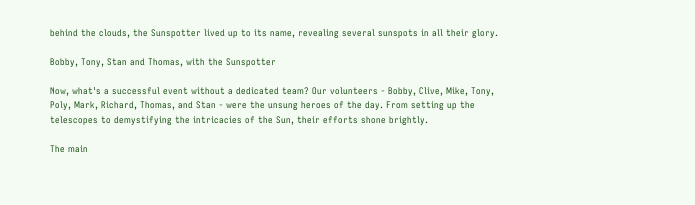behind the clouds, the Sunspotter lived up to its name, revealing several sunspots in all their glory.

Bobby, Tony, Stan and Thomas, with the Sunspotter

Now, what's a successful event without a dedicated team? Our volunteers - Bobby, Clive, Mike, Tony, Poly, Mark, Richard, Thomas, and Stan - were the unsung heroes of the day. From setting up the telescopes to demystifying the intricacies of the Sun, their efforts shone brightly.

The main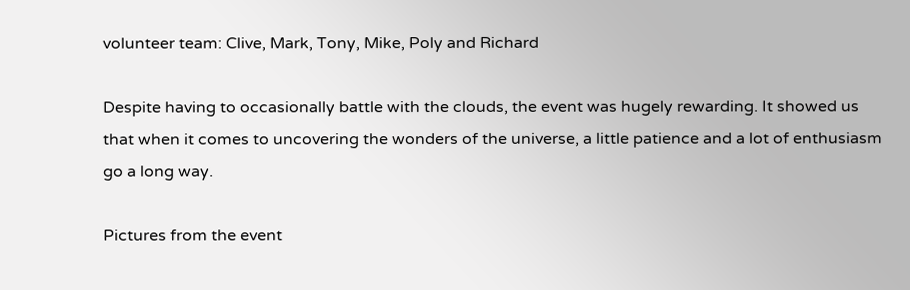volunteer team: Clive, Mark, Tony, Mike, Poly and Richard

Despite having to occasionally battle with the clouds, the event was hugely rewarding. It showed us that when it comes to uncovering the wonders of the universe, a little patience and a lot of enthusiasm go a long way.

Pictures from the event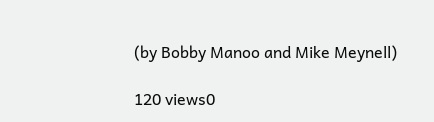(by Bobby Manoo and Mike Meynell)

120 views0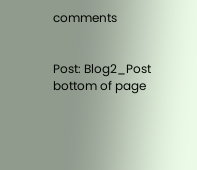comments


Post: Blog2_Post
bottom of page